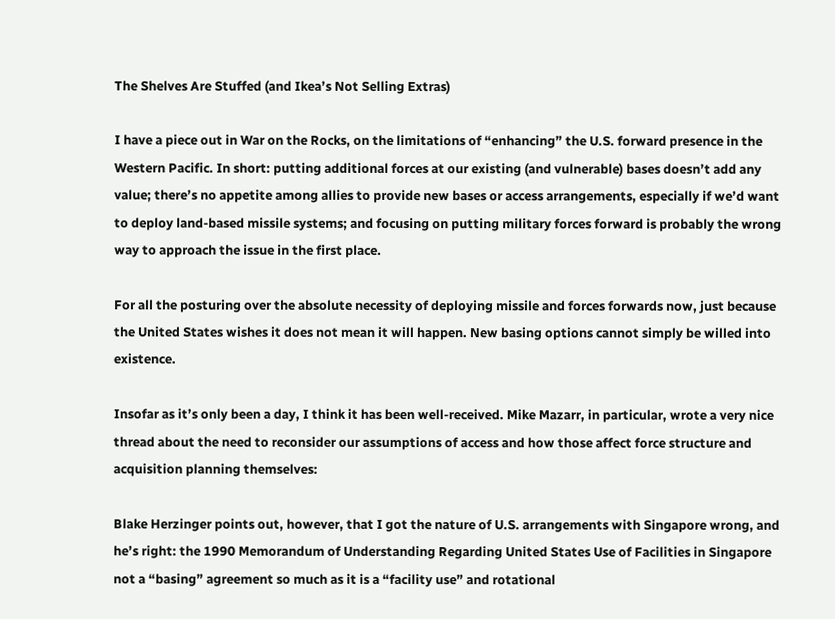The Shelves Are Stuffed (and Ikea’s Not Selling Extras)

I have a piece out in War on the Rocks, on the limitations of “enhancing” the U.S. forward presence in the Western Pacific. In short: putting additional forces at our existing (and vulnerable) bases doesn’t add any value; there’s no appetite among allies to provide new bases or access arrangements, especially if we’d want to deploy land-based missile systems; and focusing on putting military forces forward is probably the wrong way to approach the issue in the first place.

For all the posturing over the absolute necessity of deploying missile and forces forwards now, just because the United States wishes it does not mean it will happen. New basing options cannot simply be willed into existence.

Insofar as it’s only been a day, I think it has been well-received. Mike Mazarr, in particular, wrote a very nice thread about the need to reconsider our assumptions of access and how those affect force structure and acquisition planning themselves:

Blake Herzinger points out, however, that I got the nature of U.S. arrangements with Singapore wrong, and he’s right: the 1990 Memorandum of Understanding Regarding United States Use of Facilities in Singapore not a “basing” agreement so much as it is a “facility use” and rotational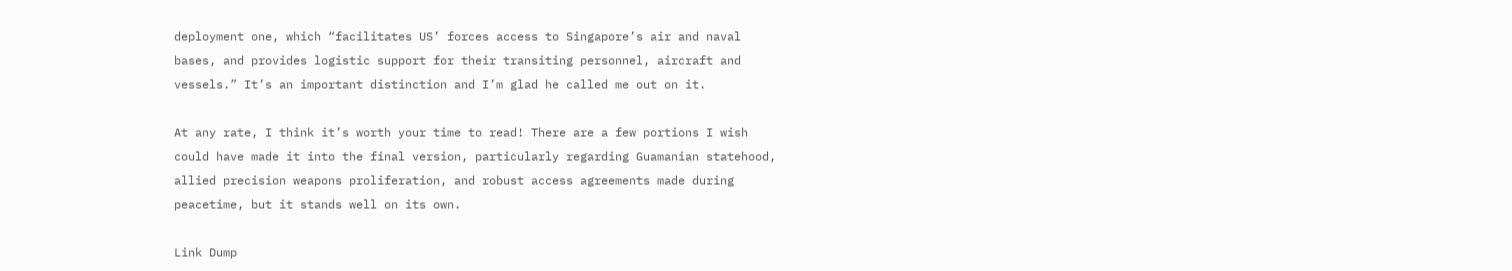deployment one, which “facilitates US’ forces access to Singapore’s air and naval bases, and provides logistic support for their transiting personnel, aircraft and vessels.” It’s an important distinction and I’m glad he called me out on it.

At any rate, I think it’s worth your time to read! There are a few portions I wish could have made it into the final version, particularly regarding Guamanian statehood, allied precision weapons proliferation, and robust access agreements made during peacetime, but it stands well on its own.

Link Dump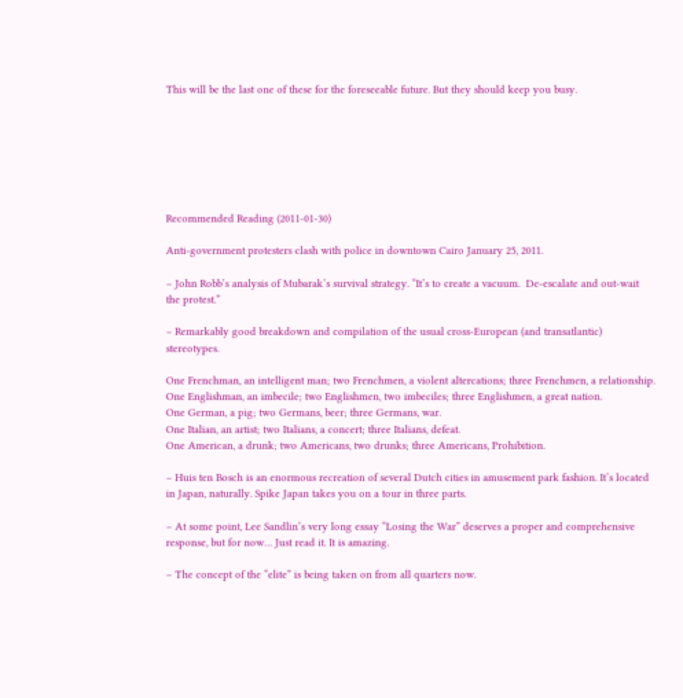This will be the last one of these for the foreseeable future. But they should keep you busy.







Recommended Reading (2011-01-30)

Anti-government protesters clash with police in downtown Cairo January 25, 2011.

– John Robb’s analysis of Mubarak’s survival strategy. “It’s to create a vacuum.  De-escalate and out-wait the protest.”

– Remarkably good breakdown and compilation of the usual cross-European (and transatlantic) stereotypes.

One Frenchman, an intelligent man; two Frenchmen, a violent altercations; three Frenchmen, a relationship.
One Englishman, an imbecile; two Englishmen, two imbeciles; three Englishmen, a great nation.
One German, a pig; two Germans, beer; three Germans, war.
One Italian, an artist; two Italians, a concert; three Italians, defeat.
One American, a drunk; two Americans, two drunks; three Americans, Prohibition.

– Huis ten Bosch is an enormous recreation of several Dutch cities in amusement park fashion. It’s located in Japan, naturally. Spike Japan takes you on a tour in three parts.

– At some point, Lee Sandlin’s very long essay “Losing the War” deserves a proper and comprehensive response, but for now… Just read it. It is amazing.

– The concept of the “elite” is being taken on from all quarters now.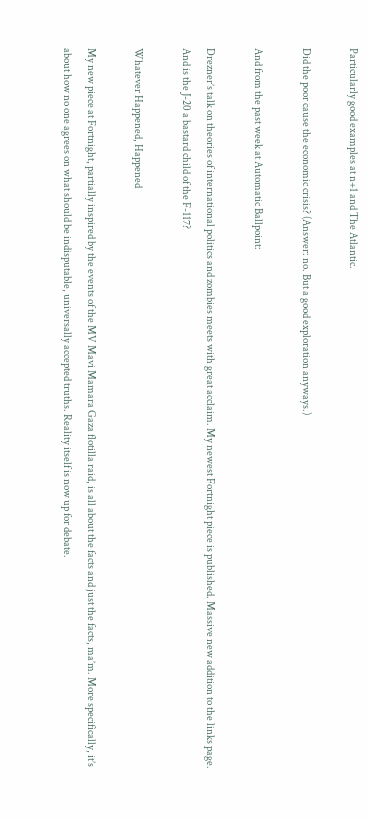Particularly good examples at n+1 and The Atlantic.

Did the poor cause the economic crisis? (Answer: no. But a good exploration anyways.)

And from the past week at Automatic Ballpoint:

Drezner’s talk on theories of international politics and zombies meets with great acclaim. My newest Fortnight piece is published. Massive new addition to the links page. And is the J-20 a bastard child of the F-117?

Whatever Happened, Happened

My new piece at Fortnight, partially inspired by the events of the MV Mavi Mamara Gaza flotilla raid, is all about the facts and just the facts, ma’m. More specifically, it’s about how no one agrees on what should be indisputable, universally accepted truths. Reality itself is now up for debate.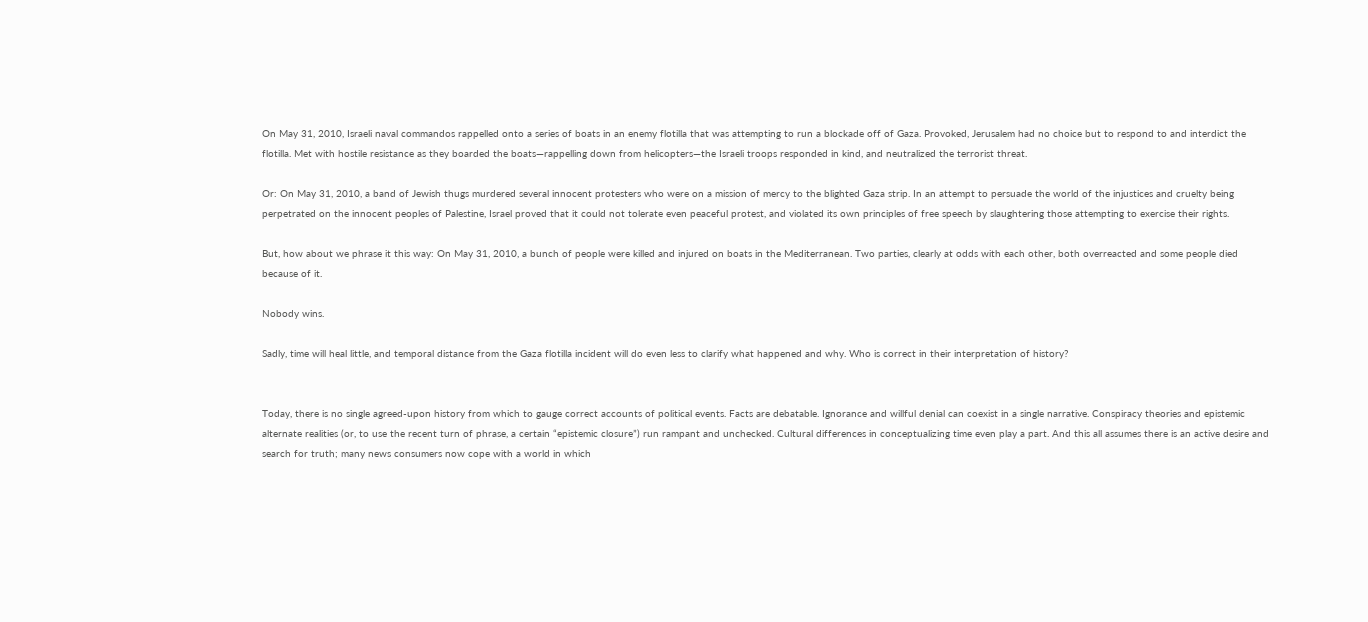On May 31, 2010, Israeli naval commandos rappelled onto a series of boats in an enemy flotilla that was attempting to run a blockade off of Gaza. Provoked, Jerusalem had no choice but to respond to and interdict the flotilla. Met with hostile resistance as they boarded the boats—rappelling down from helicopters—the Israeli troops responded in kind, and neutralized the terrorist threat.

Or: On May 31, 2010, a band of Jewish thugs murdered several innocent protesters who were on a mission of mercy to the blighted Gaza strip. In an attempt to persuade the world of the injustices and cruelty being perpetrated on the innocent peoples of Palestine, Israel proved that it could not tolerate even peaceful protest, and violated its own principles of free speech by slaughtering those attempting to exercise their rights.

But, how about we phrase it this way: On May 31, 2010, a bunch of people were killed and injured on boats in the Mediterranean. Two parties, clearly at odds with each other, both overreacted and some people died because of it.

Nobody wins.

Sadly, time will heal little, and temporal distance from the Gaza flotilla incident will do even less to clarify what happened and why. Who is correct in their interpretation of history?


Today, there is no single agreed-upon history from which to gauge correct accounts of political events. Facts are debatable. Ignorance and willful denial can coexist in a single narrative. Conspiracy theories and epistemic alternate realities (or, to use the recent turn of phrase, a certain “epistemic closure”) run rampant and unchecked. Cultural differences in conceptualizing time even play a part. And this all assumes there is an active desire and search for truth; many news consumers now cope with a world in which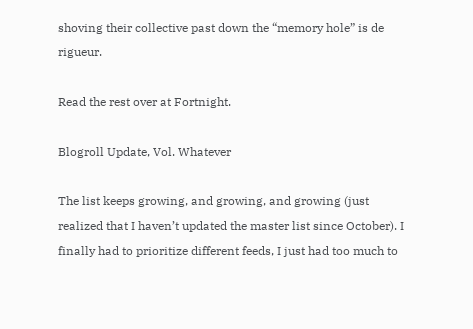shoving their collective past down the “memory hole” is de rigueur.

Read the rest over at Fortnight.

Blogroll Update, Vol. Whatever

The list keeps growing, and growing, and growing (just realized that I haven’t updated the master list since October). I finally had to prioritize different feeds, I just had too much to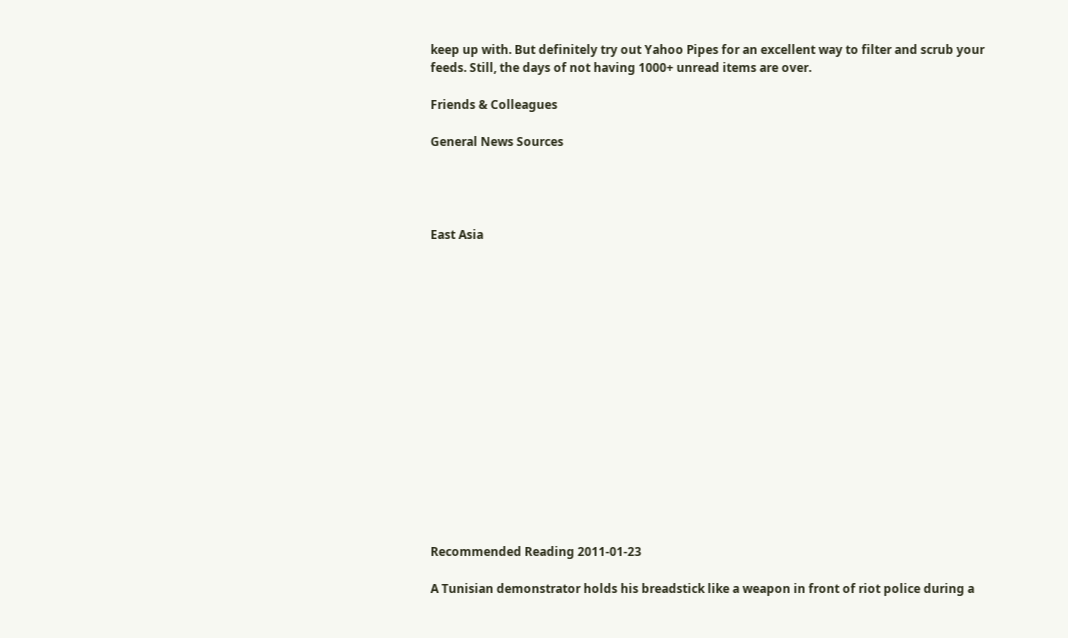keep up with. But definitely try out Yahoo Pipes for an excellent way to filter and scrub your feeds. Still, the days of not having 1000+ unread items are over.

Friends & Colleagues

General News Sources




East Asia
















Recommended Reading 2011-01-23

A Tunisian demonstrator holds his breadstick like a weapon in front of riot police during a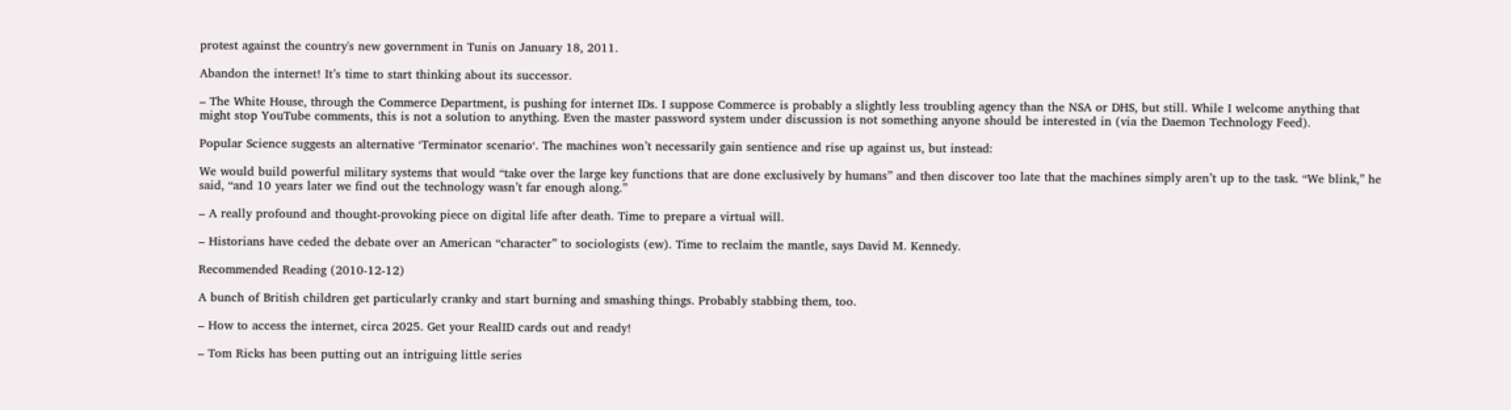protest against the country's new government in Tunis on January 18, 2011.

Abandon the internet! It’s time to start thinking about its successor.

– The White House, through the Commerce Department, is pushing for internet IDs. I suppose Commerce is probably a slightly less troubling agency than the NSA or DHS, but still. While I welcome anything that might stop YouTube comments, this is not a solution to anything. Even the master password system under discussion is not something anyone should be interested in (via the Daemon Technology Feed).

Popular Science suggests an alternative ‘Terminator scenario‘. The machines won’t necessarily gain sentience and rise up against us, but instead:

We would build powerful military systems that would “take over the large key functions that are done exclusively by humans” and then discover too late that the machines simply aren’t up to the task. “We blink,” he said, “and 10 years later we find out the technology wasn’t far enough along.”

– A really profound and thought-provoking piece on digital life after death. Time to prepare a virtual will.

– Historians have ceded the debate over an American “character” to sociologists (ew). Time to reclaim the mantle, says David M. Kennedy.

Recommended Reading (2010-12-12)

A bunch of British children get particularly cranky and start burning and smashing things. Probably stabbing them, too.

– How to access the internet, circa 2025. Get your RealID cards out and ready!

– Tom Ricks has been putting out an intriguing little series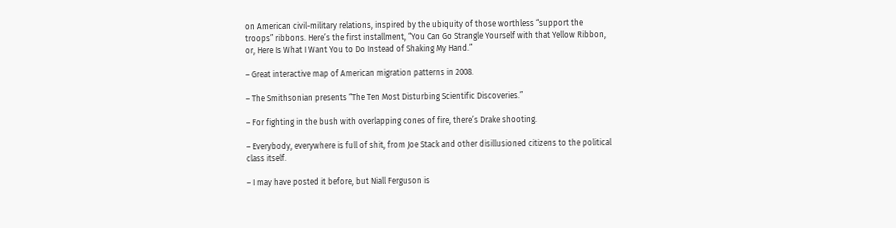on American civil-military relations, inspired by the ubiquity of those worthless “support the troops” ribbons. Here’s the first installment, “You Can Go Strangle Yourself with that Yellow Ribbon, or, Here Is What I Want You to Do Instead of Shaking My Hand.”

– Great interactive map of American migration patterns in 2008.

– The Smithsonian presents “The Ten Most Disturbing Scientific Discoveries.”

– For fighting in the bush with overlapping cones of fire, there’s Drake shooting.

– Everybody, everywhere is full of shit, from Joe Stack and other disillusioned citizens to the political class itself.

– I may have posted it before, but Niall Ferguson is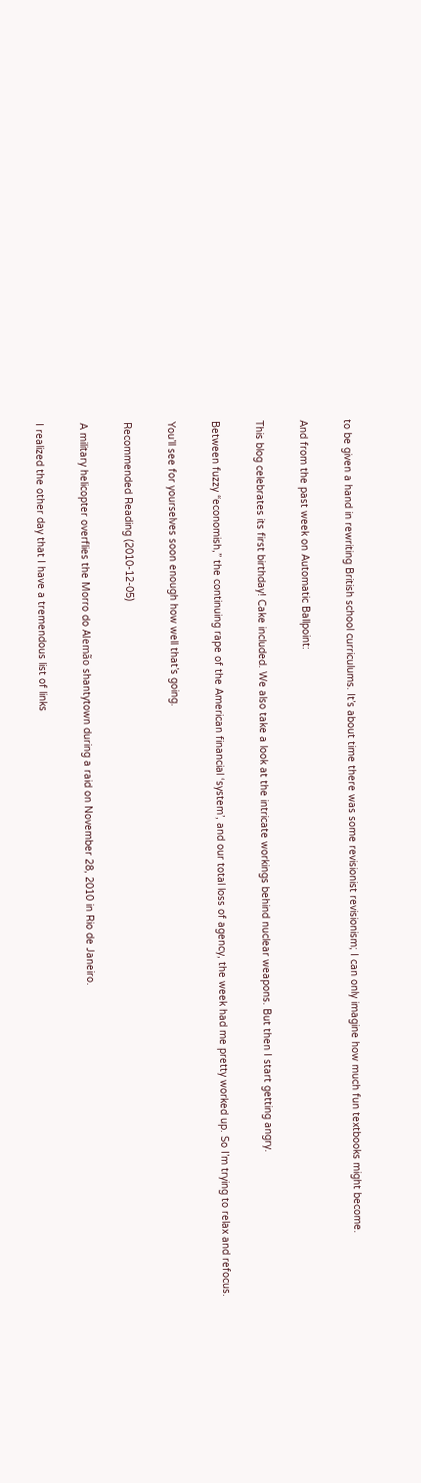to be given a hand in rewriting British school curriculums. It’s about time there was some revisionist revisionism; I can only imagine how much fun textbooks might become.

And from the past week on Automatic Ballpoint:

This blog celebrates its first birthday! Cake included. We also take a look at the intricate workings behind nuclear weapons. But then I start getting angry.

Between fuzzy “economish,” the continuing rape of the American financial ‘system’, and our total loss of agency, the week had me pretty worked up. So I’m trying to relax and refocus.

You’ll see for yourselves soon enough how well that’s going.

Recommended Reading (2010-12-05)

A military helicopter overflies the Morro do Alemão shantytown during a raid on November 28, 2010 in Rio de Janeiro.

I realized the other day that I have a tremendous list of links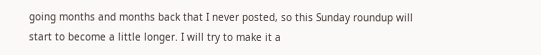going months and months back that I never posted, so this Sunday roundup will start to become a little longer. I will try to make it a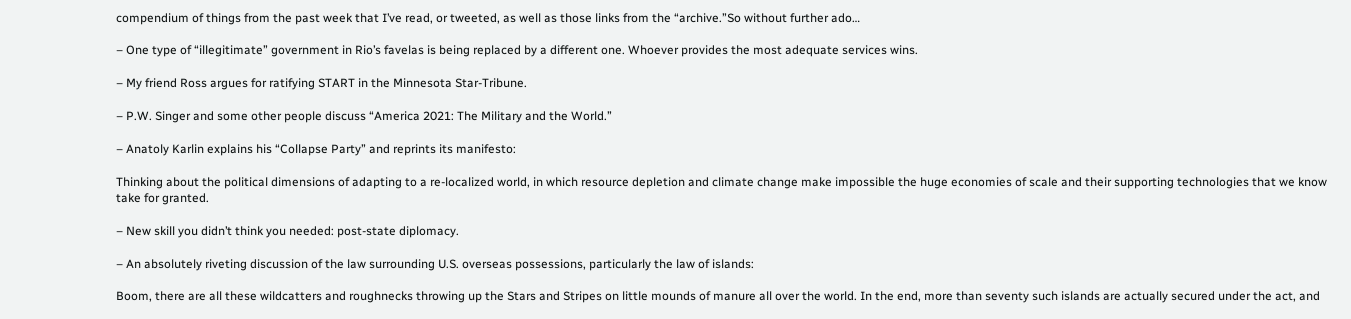compendium of things from the past week that I’ve read, or tweeted, as well as those links from the “archive.”So without further ado…

– One type of “illegitimate” government in Rio’s favelas is being replaced by a different one. Whoever provides the most adequate services wins.

– My friend Ross argues for ratifying START in the Minnesota Star-Tribune.

– P.W. Singer and some other people discuss “America 2021: The Military and the World.”

– Anatoly Karlin explains his “Collapse Party” and reprints its manifesto:

Thinking about the political dimensions of adapting to a re-localized world, in which resource depletion and climate change make impossible the huge economies of scale and their supporting technologies that we know take for granted.

– New skill you didn’t think you needed: post-state diplomacy.

– An absolutely riveting discussion of the law surrounding U.S. overseas possessions, particularly the law of islands:

Boom, there are all these wildcatters and roughnecks throwing up the Stars and Stripes on little mounds of manure all over the world. In the end, more than seventy such islands are actually secured under the act, and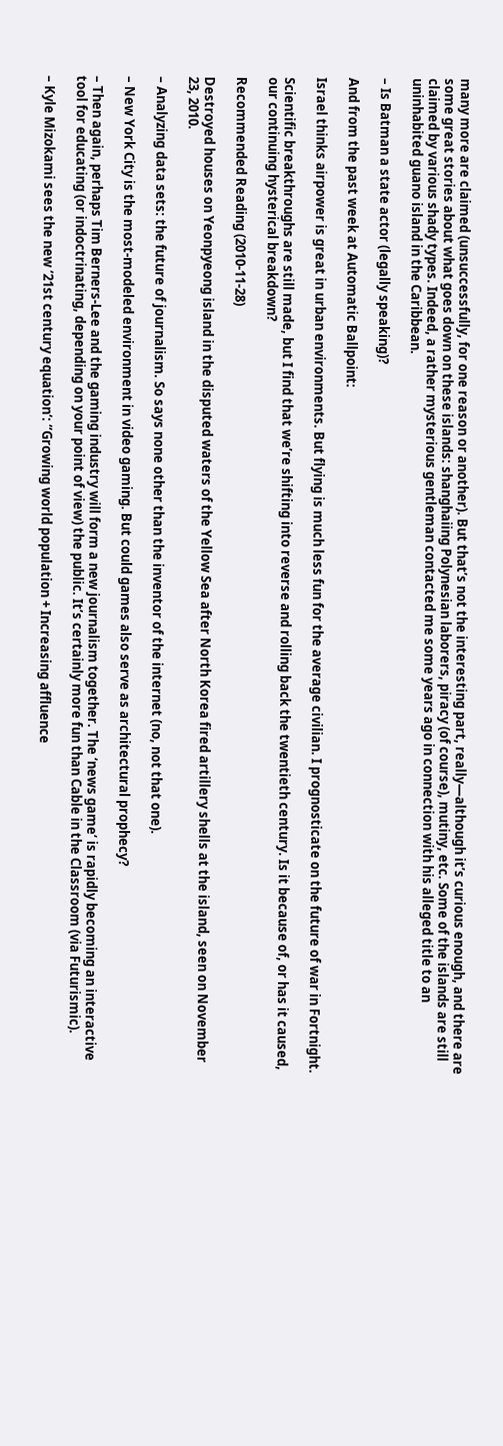many more are claimed (unsuccessfully, for one reason or another). But that’s not the interesting part, really—although it’s curious enough, and there are some great stories about what goes down on these islands: shanghaiing Polynesian laborers, piracy (of course), mutiny, etc. Some of the islands are still claimed by various shady types. Indeed, a rather mysterious gentleman contacted me some years ago in connection with his alleged title to an uninhabited guano island in the Caribbean.

– Is Batman a state actor (legally speaking)?

And from the past week at Automatic Ballpoint:

Israel thinks airpower is great in urban environments. But flying is much less fun for the average civilian. I prognosticate on the future of war in Fortnight.

Scientific breakthroughs are still made, but I find that we’re shifting into reverse and rolling back the twentieth century. Is it because of, or has it caused, our continuing hysterical breakdown?

Recommended Reading (2010-11-28)

Destroyed houses on Yeonpyeong island in the disputed waters of the Yellow Sea after North Korea fired artillery shells at the island, seen on November 23, 2010.

– Analyzing data sets: the future of journalism. So says none other than the inventor of the internet (no, not that one).

– New York City is the most-modeled environment in video gaming. But could games also serve as architectural prophecy?

– Then again, perhaps Tim Berners-Lee and the gaming industry will form a new journalism together. The ‘news game‘ is rapidly becoming an interactive tool for educating (or indoctrinating, depending on your point of view) the public. It’s certainly more fun than Cable in the Classroom (via Futurismic).

– Kyle Mizokami sees the new ‘21st century equation‘: “Growing world population + Increasing affluence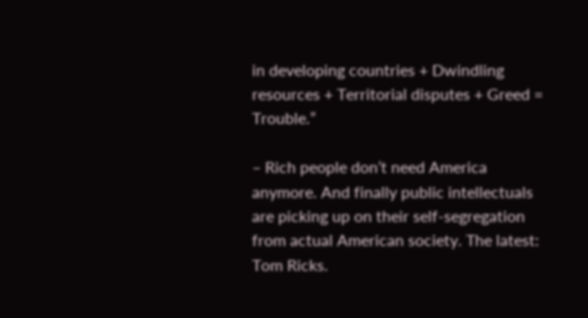in developing countries + Dwindling resources + Territorial disputes + Greed = Trouble.”

– Rich people don’t need America anymore. And finally public intellectuals are picking up on their self-segregation from actual American society. The latest: Tom Ricks.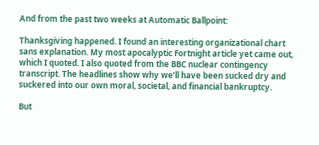And from the past two weeks at Automatic Ballpoint:

Thanksgiving happened. I found an interesting organizational chart sans explanation. My most apocalyptic Fortnight article yet came out, which I quoted. I also quoted from the BBC nuclear contingency transcript. The headlines show why we’ll have been sucked dry and suckered into our own moral, societal, and financial bankruptcy.

But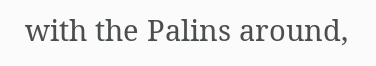with the Palins around,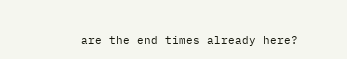are the end times already here?